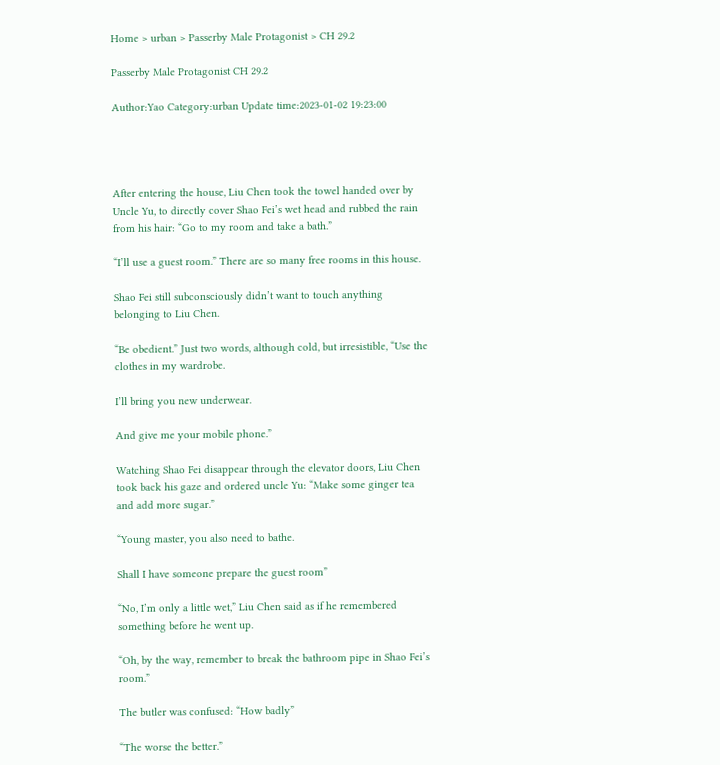Home > urban > Passerby Male Protagonist > CH 29.2

Passerby Male Protagonist CH 29.2

Author:Yao Category:urban Update time:2023-01-02 19:23:00




After entering the house, Liu Chen took the towel handed over by Uncle Yu, to directly cover Shao Fei’s wet head and rubbed the rain from his hair: “Go to my room and take a bath.”

“I’ll use a guest room.” There are so many free rooms in this house.

Shao Fei still subconsciously didn’t want to touch anything belonging to Liu Chen.

“Be obedient.” Just two words, although cold, but irresistible, “Use the clothes in my wardrobe.

I’ll bring you new underwear.

And give me your mobile phone.”

Watching Shao Fei disappear through the elevator doors, Liu Chen took back his gaze and ordered uncle Yu: “Make some ginger tea and add more sugar.”

“Young master, you also need to bathe.

Shall I have someone prepare the guest room”

“No, I’m only a little wet,” Liu Chen said as if he remembered something before he went up.

“Oh, by the way, remember to break the bathroom pipe in Shao Fei’s room.”

The butler was confused: “How badly”

“The worse the better.”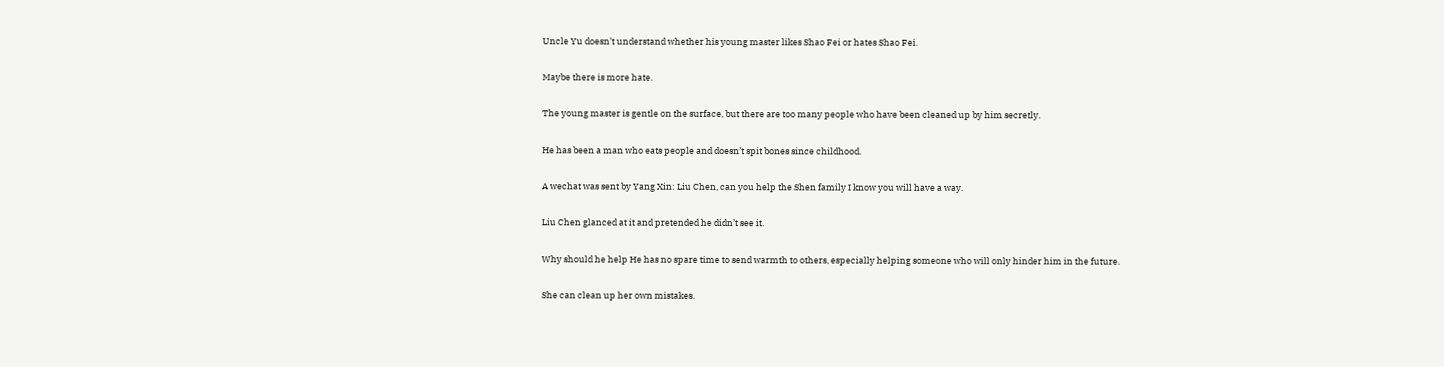Uncle Yu doesn’t understand whether his young master likes Shao Fei or hates Shao Fei.

Maybe there is more hate.

The young master is gentle on the surface, but there are too many people who have been cleaned up by him secretly.

He has been a man who eats people and doesn’t spit bones since childhood.

A wechat was sent by Yang Xin: Liu Chen, can you help the Shen family I know you will have a way.

Liu Chen glanced at it and pretended he didn’t see it.

Why should he help He has no spare time to send warmth to others, especially helping someone who will only hinder him in the future.

She can clean up her own mistakes.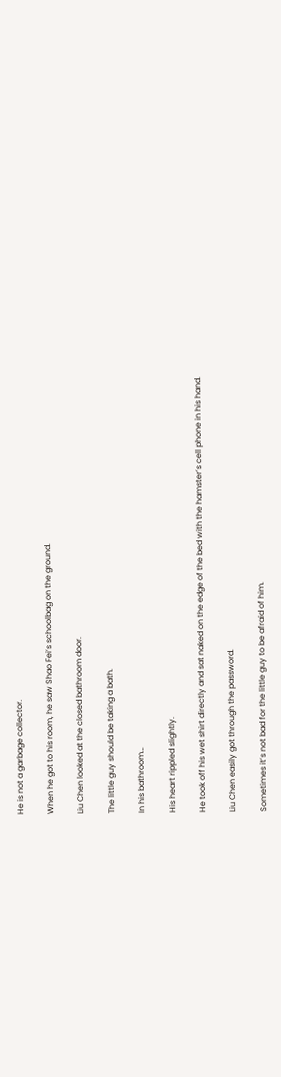He is not a garbage collector.

When he got to his room, he saw Shao Fei’s schoolbag on the ground.

Liu Chen looked at the closed bathroom door.

The little guy should be taking a bath.

In his bathroom…

His heart rippled slightly.

He took off his wet shirt directly and sat naked on the edge of the bed with the hamster’s cell phone in his hand.

Liu Chen easily got through the password.

Sometimes it’s not bad for the little guy to be afraid of him.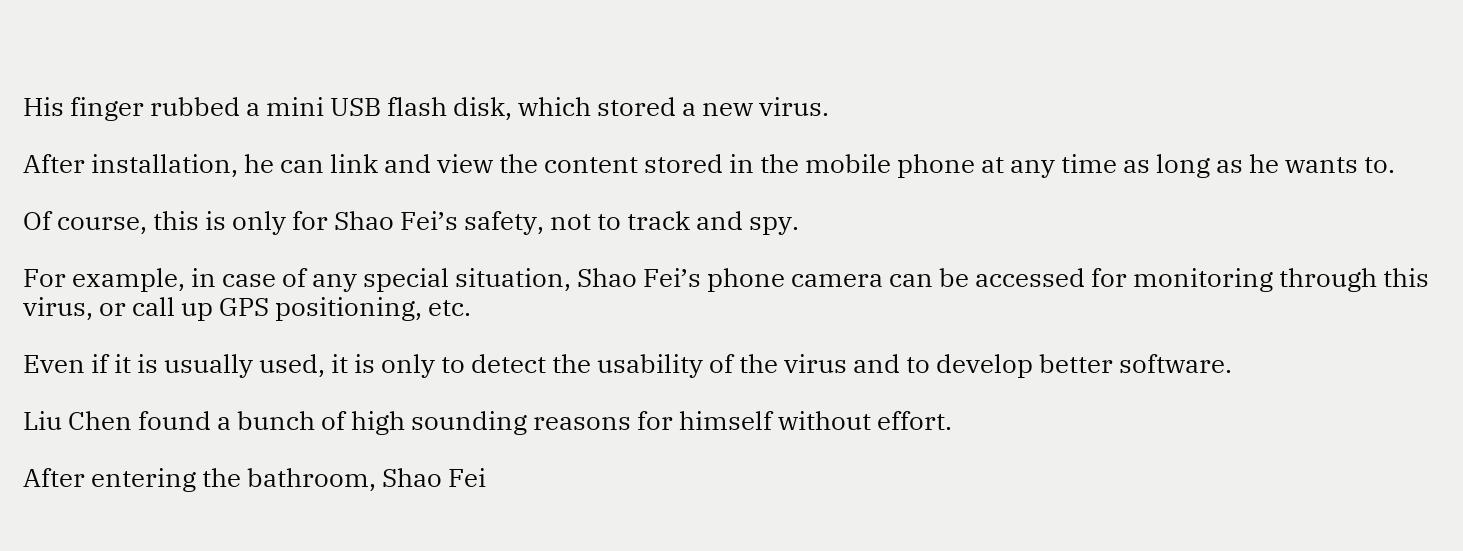His finger rubbed a mini USB flash disk, which stored a new virus.

After installation, he can link and view the content stored in the mobile phone at any time as long as he wants to.

Of course, this is only for Shao Fei’s safety, not to track and spy.

For example, in case of any special situation, Shao Fei’s phone camera can be accessed for monitoring through this virus, or call up GPS positioning, etc.

Even if it is usually used, it is only to detect the usability of the virus and to develop better software.

Liu Chen found a bunch of high sounding reasons for himself without effort.

After entering the bathroom, Shao Fei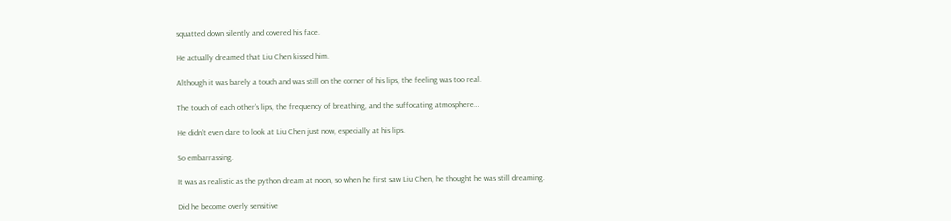squatted down silently and covered his face.

He actually dreamed that Liu Chen kissed him.

Although it was barely a touch and was still on the corner of his lips, the feeling was too real.

The touch of each other’s lips, the frequency of breathing, and the suffocating atmosphere…

He didn’t even dare to look at Liu Chen just now, especially at his lips.

So embarrassing.

It was as realistic as the python dream at noon, so when he first saw Liu Chen, he thought he was still dreaming.

Did he become overly sensitive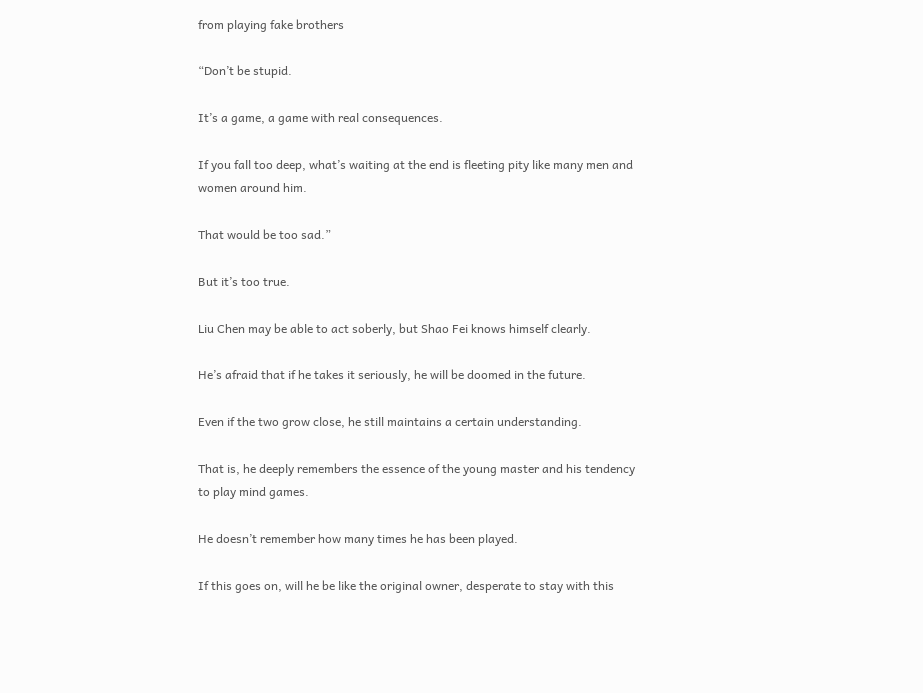from playing fake brothers

“Don’t be stupid.

It’s a game, a game with real consequences.

If you fall too deep, what’s waiting at the end is fleeting pity like many men and women around him.

That would be too sad.”

But it’s too true.

Liu Chen may be able to act soberly, but Shao Fei knows himself clearly.

He’s afraid that if he takes it seriously, he will be doomed in the future.

Even if the two grow close, he still maintains a certain understanding.

That is, he deeply remembers the essence of the young master and his tendency to play mind games.

He doesn’t remember how many times he has been played.

If this goes on, will he be like the original owner, desperate to stay with this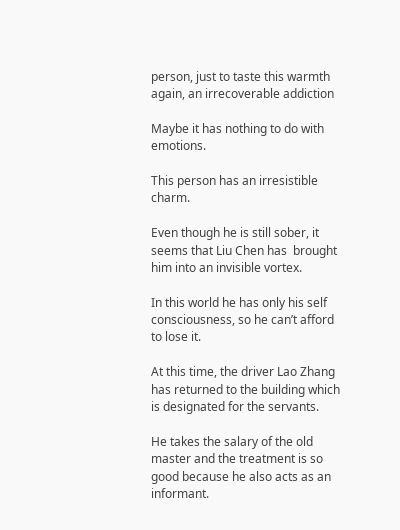person, just to taste this warmth again, an irrecoverable addiction

Maybe it has nothing to do with emotions.

This person has an irresistible charm.

Even though he is still sober, it seems that Liu Chen has  brought him into an invisible vortex.

In this world he has only his self consciousness, so he can’t afford to lose it.

At this time, the driver Lao Zhang has returned to the building which is designated for the servants.

He takes the salary of the old master and the treatment is so good because he also acts as an informant.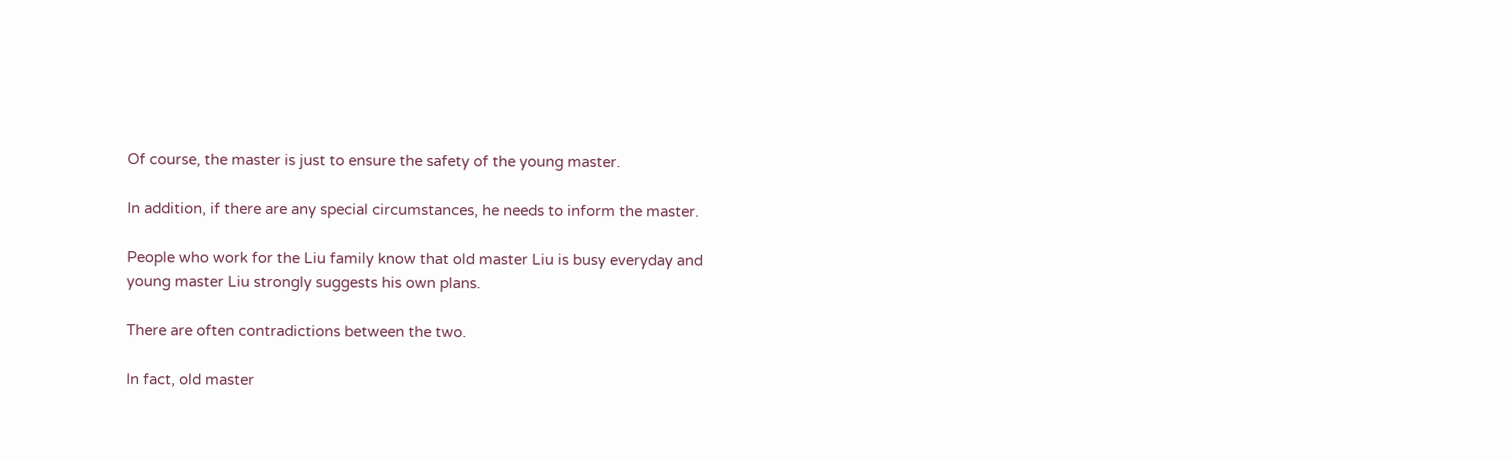Of course, the master is just to ensure the safety of the young master.

In addition, if there are any special circumstances, he needs to inform the master.

People who work for the Liu family know that old master Liu is busy everyday and young master Liu strongly suggests his own plans.

There are often contradictions between the two.

In fact, old master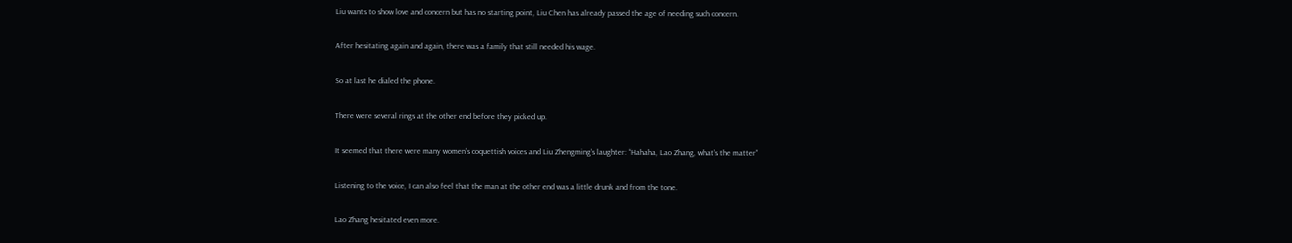Liu wants to show love and concern but has no starting point, Liu Chen has already passed the age of needing such concern.

After hesitating again and again, there was a family that still needed his wage.

So at last he dialed the phone.

There were several rings at the other end before they picked up.

It seemed that there were many women’s coquettish voices and Liu Zhengming’s laughter: “Hahaha, Lao Zhang, what’s the matter”

Listening to the voice, I can also feel that the man at the other end was a little drunk and from the tone.

Lao Zhang hesitated even more.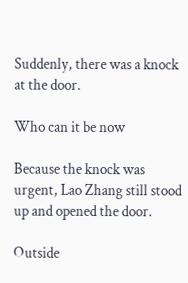Suddenly, there was a knock at the door.

Who can it be now

Because the knock was urgent, Lao Zhang still stood up and opened the door.

Outside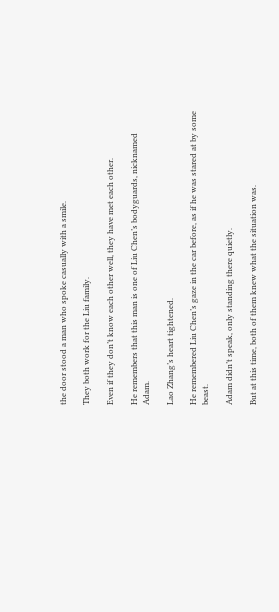the door stood a man who spoke casually with a smile.

They both work for the Liu family.

Even if they don’t know each other well, they have met each other.

He remembers that this man is one of Liu Chen’s bodyguards, nicknamed Adam.

Lao Zhang’s heart tightened.

He remembered Liu Chen’s gaze in the car before, as if he was stared at by some beast.

Adam didn’t speak, only standing there quietly.

But at this time, both of them knew what the situation was.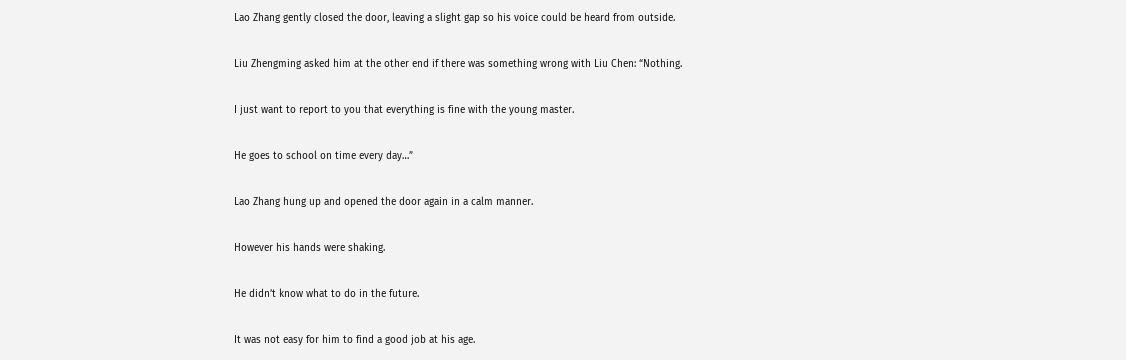Lao Zhang gently closed the door, leaving a slight gap so his voice could be heard from outside.

Liu Zhengming asked him at the other end if there was something wrong with Liu Chen: “Nothing.

I just want to report to you that everything is fine with the young master.

He goes to school on time every day…”

Lao Zhang hung up and opened the door again in a calm manner.

However his hands were shaking.

He didn’t know what to do in the future.

It was not easy for him to find a good job at his age.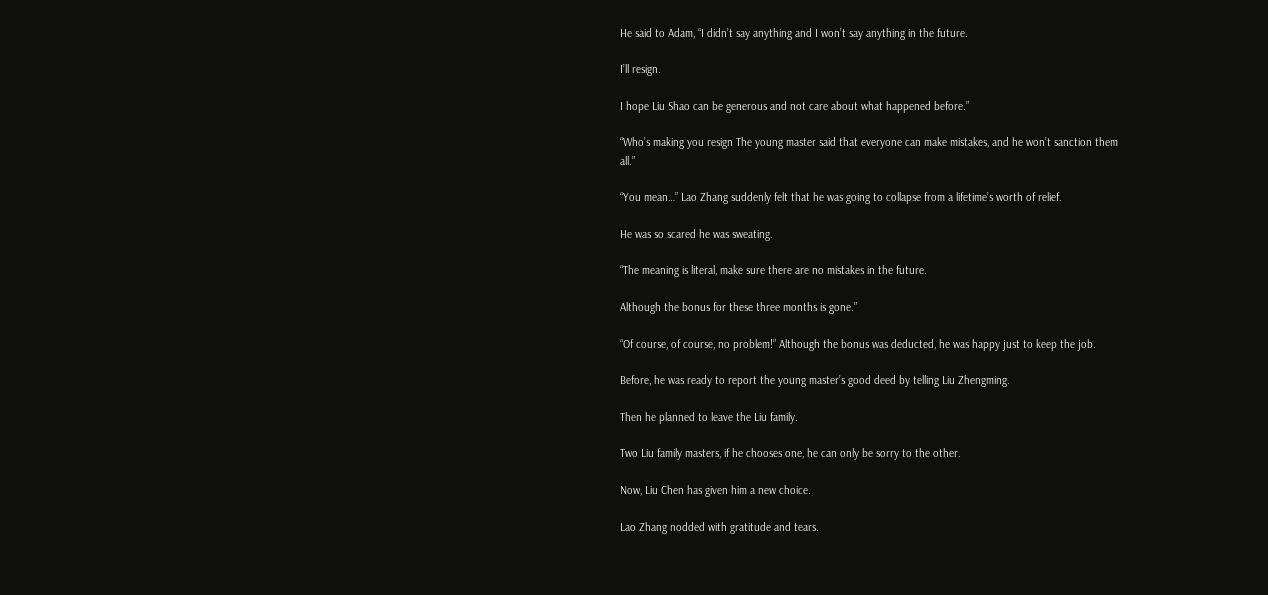He said to Adam, “I didn’t say anything and I won’t say anything in the future.

I’ll resign.

I hope Liu Shao can be generous and not care about what happened before.”

“Who’s making you resign The young master said that everyone can make mistakes, and he won’t sanction them all.”

“You mean…” Lao Zhang suddenly felt that he was going to collapse from a lifetime’s worth of relief.

He was so scared he was sweating.

“The meaning is literal, make sure there are no mistakes in the future.

Although the bonus for these three months is gone.”

“Of course, of course, no problem!” Although the bonus was deducted, he was happy just to keep the job.

Before, he was ready to report the young master’s good deed by telling Liu Zhengming.

Then he planned to leave the Liu family.

Two Liu family masters, if he chooses one, he can only be sorry to the other.

Now, Liu Chen has given him a new choice.

Lao Zhang nodded with gratitude and tears.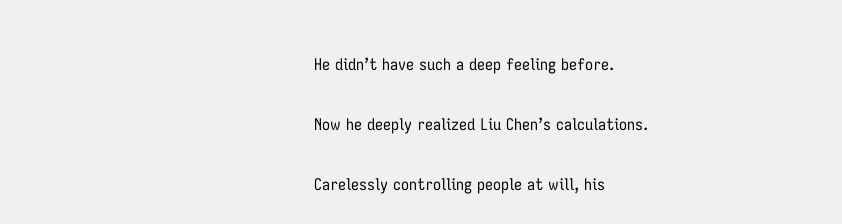He didn’t have such a deep feeling before.

Now he deeply realized Liu Chen’s calculations.

Carelessly controlling people at will, his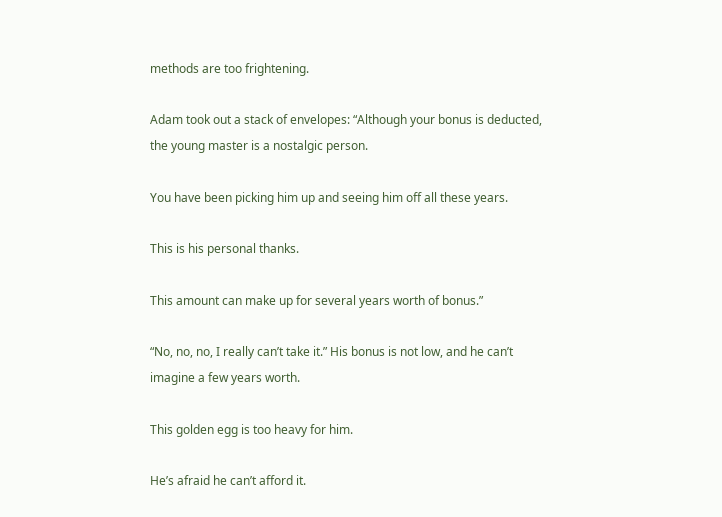methods are too frightening.

Adam took out a stack of envelopes: “Although your bonus is deducted, the young master is a nostalgic person.

You have been picking him up and seeing him off all these years.

This is his personal thanks.

This amount can make up for several years worth of bonus.”

“No, no, no, I really can’t take it.” His bonus is not low, and he can’t imagine a few years worth.

This golden egg is too heavy for him.

He’s afraid he can’t afford it.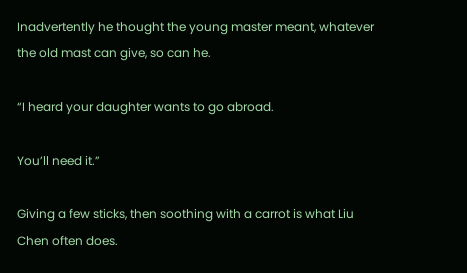Inadvertently he thought the young master meant, whatever the old mast can give, so can he.

“I heard your daughter wants to go abroad.

You’ll need it.”

Giving a few sticks, then soothing with a carrot is what Liu Chen often does.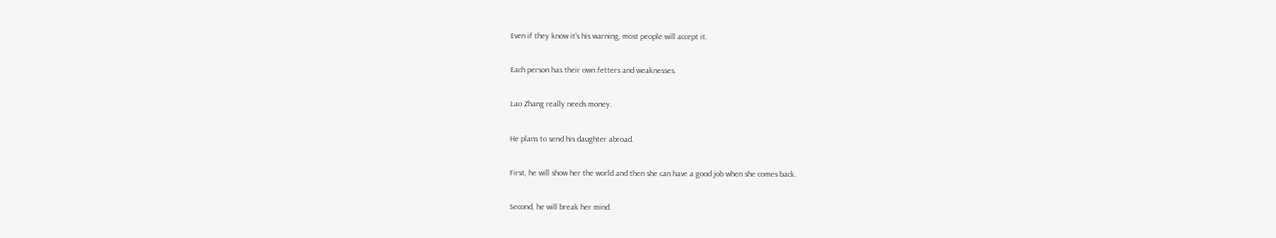Even if they know it’s his warning, most people will accept it.

Each person has their own fetters and weaknesses.

Lao Zhang really needs money.

He plans to send his daughter abroad.

First, he will show her the world and then she can have a good job when she comes back.

Second, he will break her mind.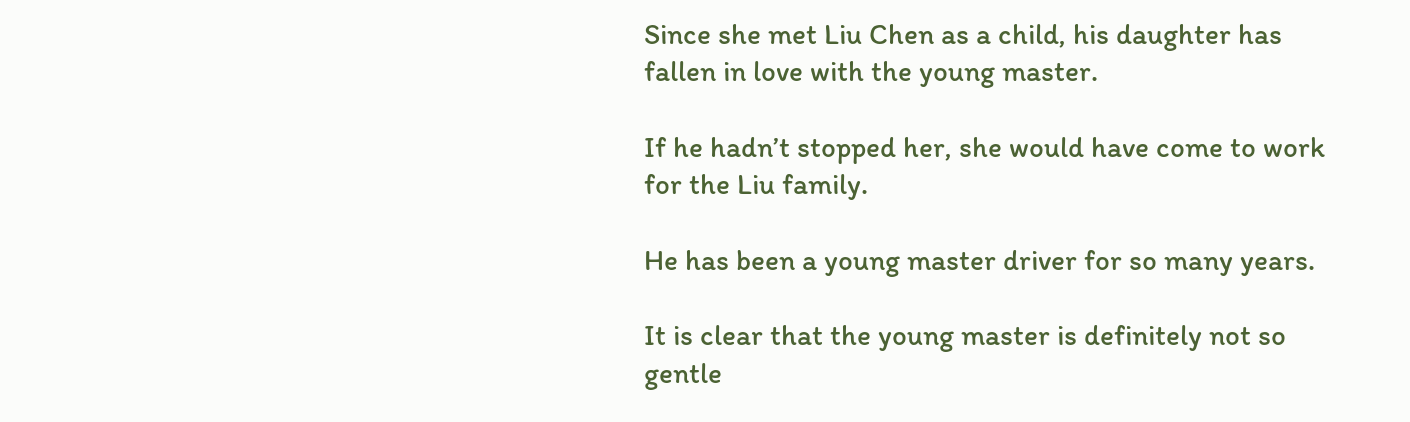Since she met Liu Chen as a child, his daughter has fallen in love with the young master.

If he hadn’t stopped her, she would have come to work for the Liu family.

He has been a young master driver for so many years.

It is clear that the young master is definitely not so gentle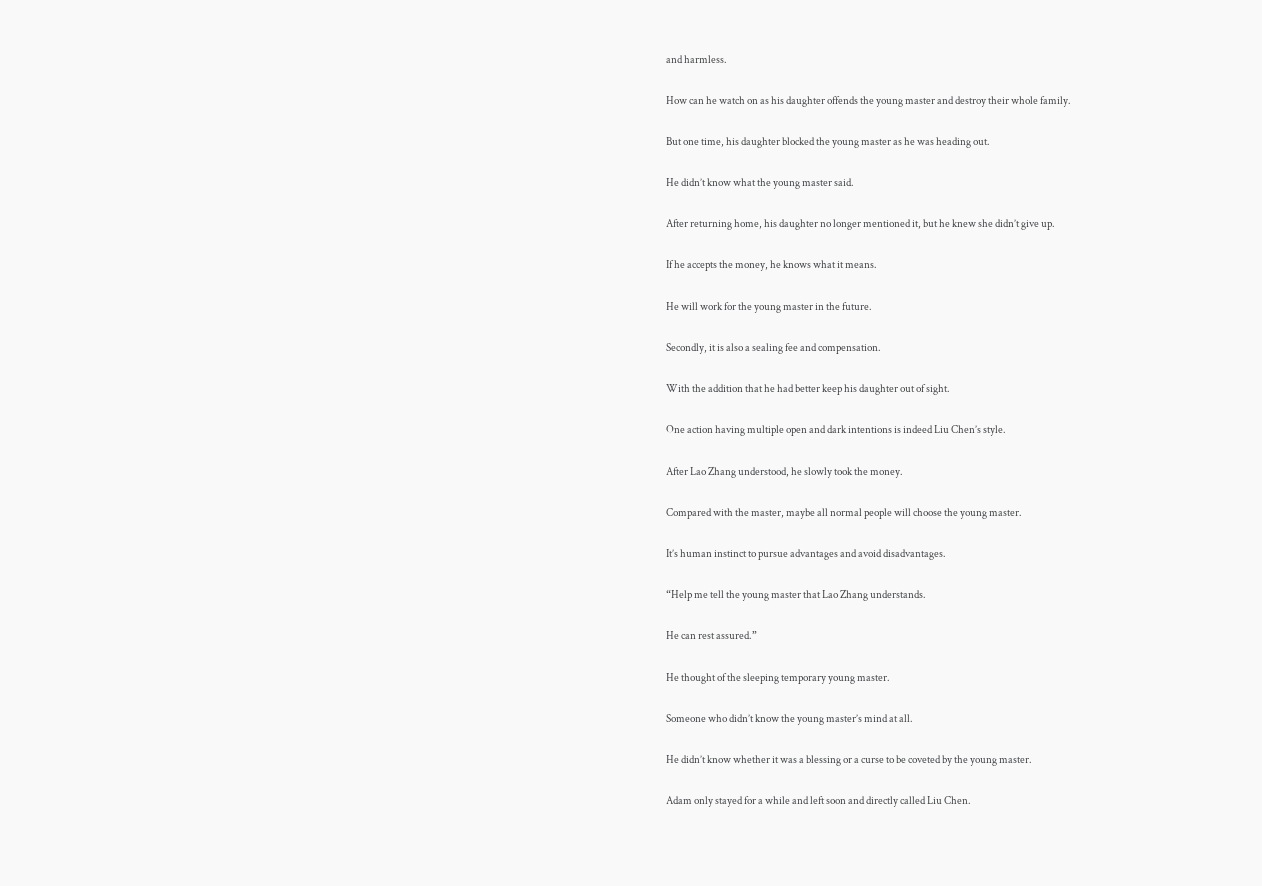and harmless.

How can he watch on as his daughter offends the young master and destroy their whole family.

But one time, his daughter blocked the young master as he was heading out.

He didn’t know what the young master said.

After returning home, his daughter no longer mentioned it, but he knew she didn’t give up.

If he accepts the money, he knows what it means.

He will work for the young master in the future.

Secondly, it is also a sealing fee and compensation.

With the addition that he had better keep his daughter out of sight.

One action having multiple open and dark intentions is indeed Liu Chen’s style.

After Lao Zhang understood, he slowly took the money.

Compared with the master, maybe all normal people will choose the young master.

It’s human instinct to pursue advantages and avoid disadvantages.

“Help me tell the young master that Lao Zhang understands.

He can rest assured.”

He thought of the sleeping temporary young master.

Someone who didn’t know the young master’s mind at all.

He didn’t know whether it was a blessing or a curse to be coveted by the young master.

Adam only stayed for a while and left soon and directly called Liu Chen.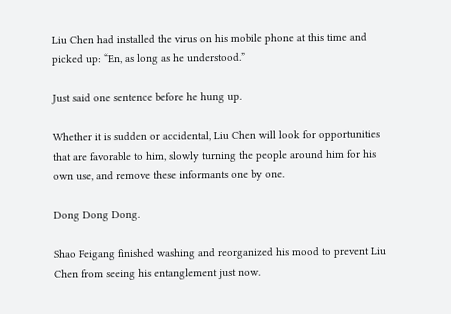Liu Chen had installed the virus on his mobile phone at this time and picked up: “En, as long as he understood.”

Just said one sentence before he hung up.

Whether it is sudden or accidental, Liu Chen will look for opportunities that are favorable to him, slowly turning the people around him for his own use, and remove these informants one by one.

Dong Dong Dong.

Shao Feigang finished washing and reorganized his mood to prevent Liu Chen from seeing his entanglement just now.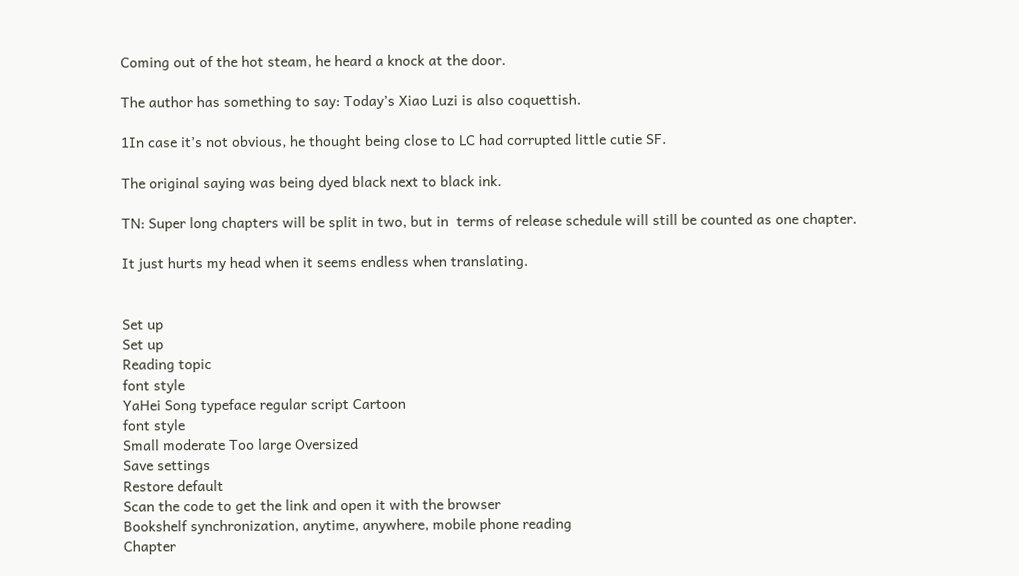Coming out of the hot steam, he heard a knock at the door.

The author has something to say: Today’s Xiao Luzi is also coquettish.

1In case it’s not obvious, he thought being close to LC had corrupted little cutie SF.

The original saying was being dyed black next to black ink.

TN: Super long chapters will be split in two, but in  terms of release schedule will still be counted as one chapter.

It just hurts my head when it seems endless when translating.


Set up
Set up
Reading topic
font style
YaHei Song typeface regular script Cartoon
font style
Small moderate Too large Oversized
Save settings
Restore default
Scan the code to get the link and open it with the browser
Bookshelf synchronization, anytime, anywhere, mobile phone reading
Chapter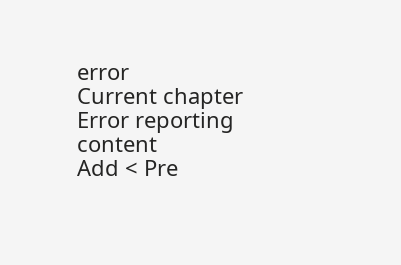error
Current chapter
Error reporting content
Add < Pre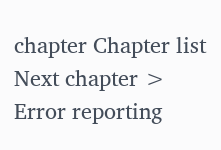chapter Chapter list Next chapter > Error reporting